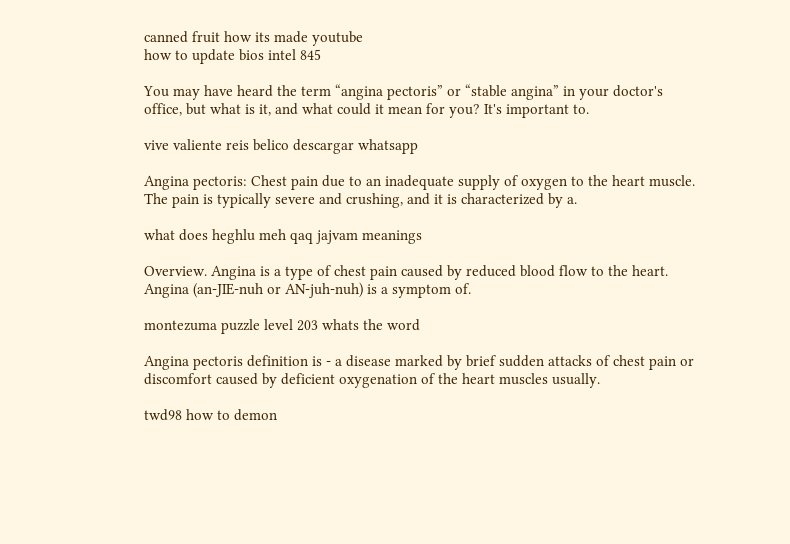canned fruit how its made youtube
how to update bios intel 845

You may have heard the term “angina pectoris” or “stable angina” in your doctor's office, but what is it, and what could it mean for you? It's important to.

vive valiente reis belico descargar whatsapp

Angina pectoris: Chest pain due to an inadequate supply of oxygen to the heart muscle. The pain is typically severe and crushing, and it is characterized by a.

what does heghlu meh qaq jajvam meanings

Overview. Angina is a type of chest pain caused by reduced blood flow to the heart. Angina (an-JIE-nuh or AN-juh-nuh) is a symptom of.

montezuma puzzle level 203 whats the word

Angina pectoris definition is - a disease marked by brief sudden attacks of chest pain or discomfort caused by deficient oxygenation of the heart muscles usually.

twd98 how to demon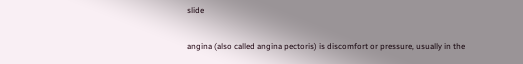slide

angina (also called angina pectoris) is discomfort or pressure, usually in the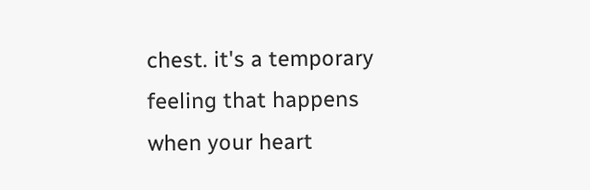chest. it's a temporary feeling that happens when your heart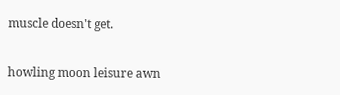muscle doesn't get.

howling moon leisure awn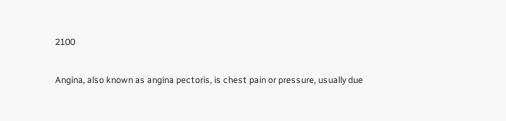2100

Angina, also known as angina pectoris, is chest pain or pressure, usually due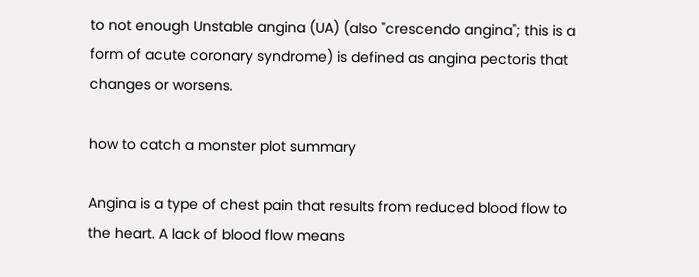to not enough Unstable angina (UA) (also "crescendo angina"; this is a form of acute coronary syndrome) is defined as angina pectoris that changes or worsens.

how to catch a monster plot summary

Angina is a type of chest pain that results from reduced blood flow to the heart. A lack of blood flow means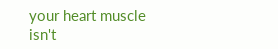your heart muscle isn't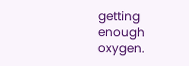getting enough oxygen.